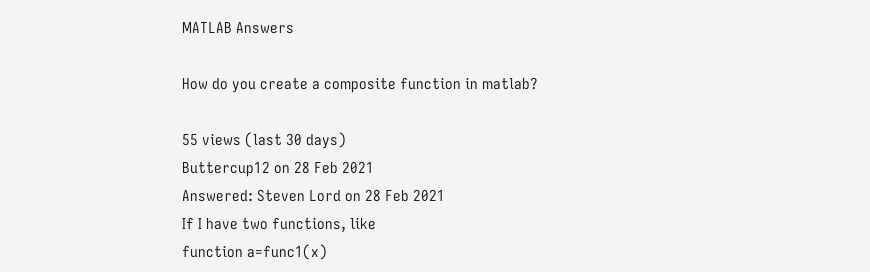MATLAB Answers

How do you create a composite function in matlab?

55 views (last 30 days)
Buttercup12 on 28 Feb 2021
Answered: Steven Lord on 28 Feb 2021
If I have two functions, like
function a=func1(x)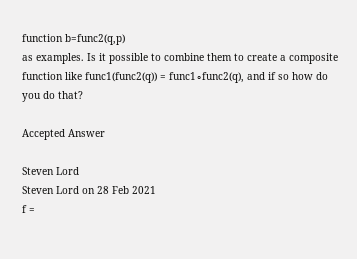function b=func2(q,p)
as examples. Is it possible to combine them to create a composite function like func1(func2(q)) = func1∘func2(q), and if so how do you do that?

Accepted Answer

Steven Lord
Steven Lord on 28 Feb 2021
f =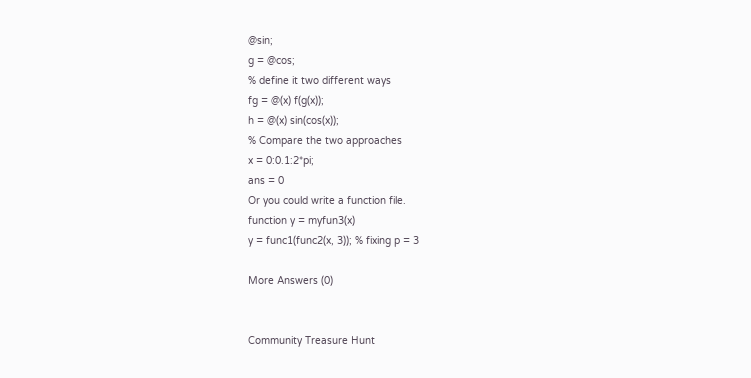@sin;
g = @cos;
% define it two different ways
fg = @(x) f(g(x));
h = @(x) sin(cos(x));
% Compare the two approaches
x = 0:0.1:2*pi;
ans = 0
Or you could write a function file.
function y = myfun3(x)
y = func1(func2(x, 3)); % fixing p = 3

More Answers (0)


Community Treasure Hunt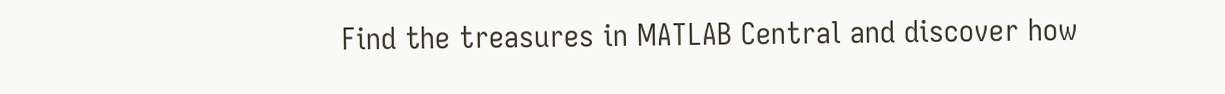Find the treasures in MATLAB Central and discover how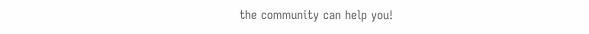the community can help you!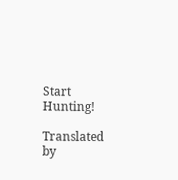Start Hunting!

Translated by